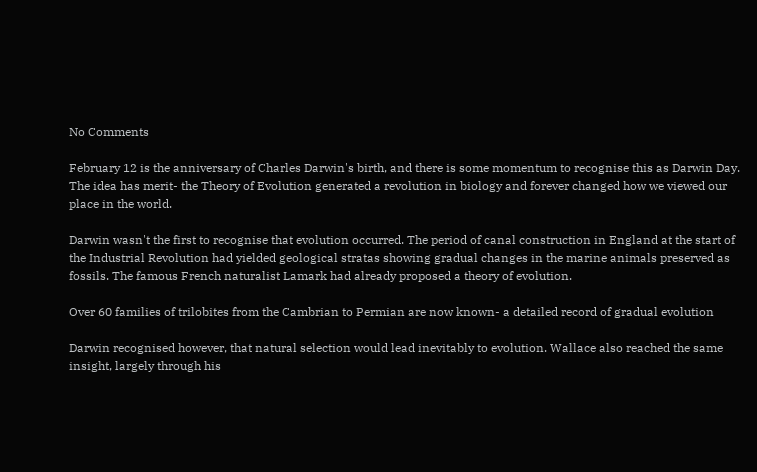No Comments

February 12 is the anniversary of Charles Darwin's birth, and there is some momentum to recognise this as Darwin Day. The idea has merit- the Theory of Evolution generated a revolution in biology and forever changed how we viewed our place in the world.

Darwin wasn't the first to recognise that evolution occurred. The period of canal construction in England at the start of the Industrial Revolution had yielded geological stratas showing gradual changes in the marine animals preserved as fossils. The famous French naturalist Lamark had already proposed a theory of evolution.

Over 60 families of trilobites from the Cambrian to Permian are now known- a detailed record of gradual evolution

Darwin recognised however, that natural selection would lead inevitably to evolution. Wallace also reached the same insight, largely through his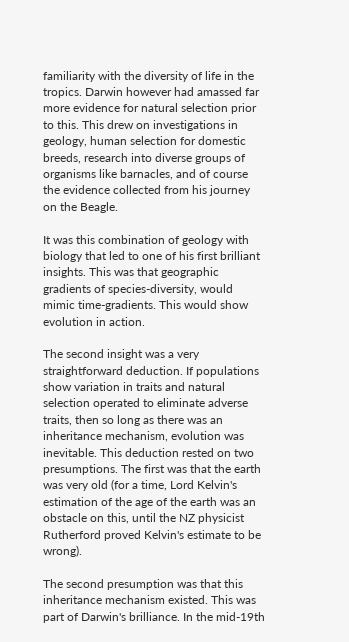familiarity with the diversity of life in the tropics. Darwin however had amassed far more evidence for natural selection prior to this. This drew on investigations in geology, human selection for domestic breeds, research into diverse groups of organisms like barnacles, and of course the evidence collected from his journey on the Beagle.

It was this combination of geology with biology that led to one of his first brilliant insights. This was that geographic gradients of species-diversity, would mimic time-gradients. This would show evolution in action.

The second insight was a very straightforward deduction. If populations show variation in traits and natural selection operated to eliminate adverse traits, then so long as there was an inheritance mechanism, evolution was inevitable. This deduction rested on two presumptions. The first was that the earth was very old (for a time, Lord Kelvin's estimation of the age of the earth was an obstacle on this, until the NZ physicist Rutherford proved Kelvin's estimate to be wrong).

The second presumption was that this inheritance mechanism existed. This was part of Darwin's brilliance. In the mid-19th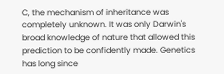C, the mechanism of inheritance was completely unknown. It was only Darwin's broad knowledge of nature that allowed this prediction to be confidently made. Genetics has long since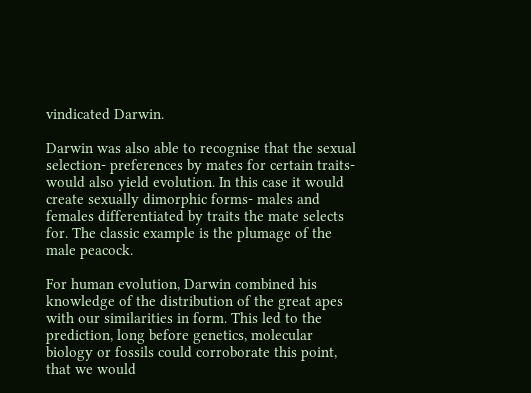vindicated Darwin.

Darwin was also able to recognise that the sexual selection- preferences by mates for certain traits- would also yield evolution. In this case it would create sexually dimorphic forms- males and females differentiated by traits the mate selects for. The classic example is the plumage of the male peacock.

For human evolution, Darwin combined his knowledge of the distribution of the great apes with our similarities in form. This led to the prediction, long before genetics, molecular biology or fossils could corroborate this point, that we would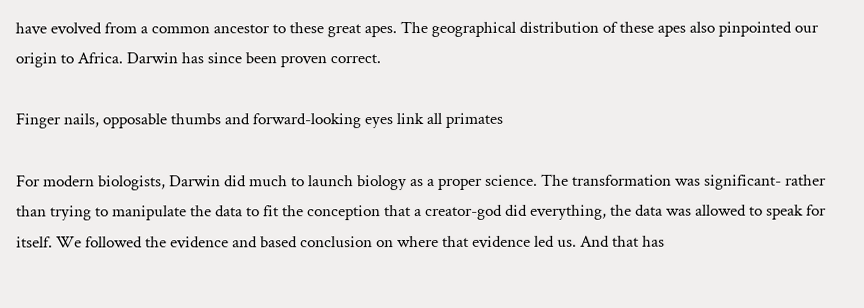have evolved from a common ancestor to these great apes. The geographical distribution of these apes also pinpointed our origin to Africa. Darwin has since been proven correct.

Finger nails, opposable thumbs and forward-looking eyes link all primates

For modern biologists, Darwin did much to launch biology as a proper science. The transformation was significant- rather than trying to manipulate the data to fit the conception that a creator-god did everything, the data was allowed to speak for itself. We followed the evidence and based conclusion on where that evidence led us. And that has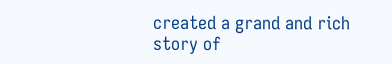created a grand and rich story of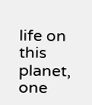life on this planet, one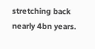stretching back nearly 4bn years.